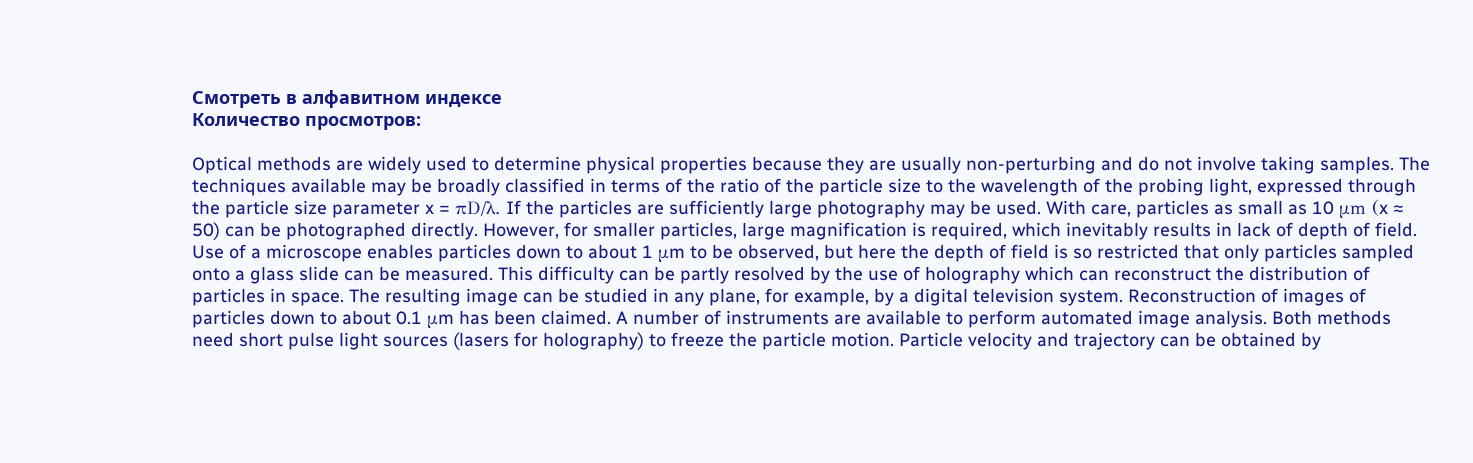Смотреть в алфавитном индексе
Количество просмотров:

Optical methods are widely used to determine physical properties because they are usually non-perturbing and do not involve taking samples. The techniques available may be broadly classified in terms of the ratio of the particle size to the wavelength of the probing light, expressed through the particle size parameter x = πD/λ. If the particles are sufficiently large photography may be used. With care, particles as small as 10 μm (x ≈ 50) can be photographed directly. However, for smaller particles, large magnification is required, which inevitably results in lack of depth of field. Use of a microscope enables particles down to about 1 μm to be observed, but here the depth of field is so restricted that only particles sampled onto a glass slide can be measured. This difficulty can be partly resolved by the use of holography which can reconstruct the distribution of particles in space. The resulting image can be studied in any plane, for example, by a digital television system. Reconstruction of images of particles down to about 0.1 μm has been claimed. A number of instruments are available to perform automated image analysis. Both methods need short pulse light sources (lasers for holography) to freeze the particle motion. Particle velocity and trajectory can be obtained by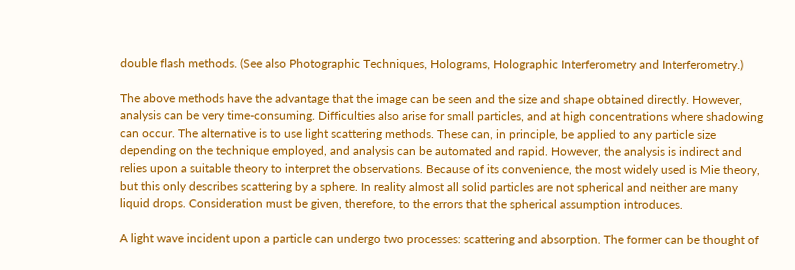double flash methods. (See also Photographic Techniques, Holograms, Holographic Interferometry and Interferometry.)

The above methods have the advantage that the image can be seen and the size and shape obtained directly. However, analysis can be very time-consuming. Difficulties also arise for small particles, and at high concentrations where shadowing can occur. The alternative is to use light scattering methods. These can, in principle, be applied to any particle size depending on the technique employed, and analysis can be automated and rapid. However, the analysis is indirect and relies upon a suitable theory to interpret the observations. Because of its convenience, the most widely used is Mie theory, but this only describes scattering by a sphere. In reality almost all solid particles are not spherical and neither are many liquid drops. Consideration must be given, therefore, to the errors that the spherical assumption introduces.

A light wave incident upon a particle can undergo two processes: scattering and absorption. The former can be thought of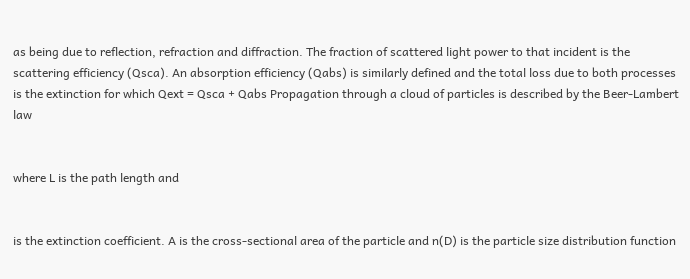as being due to reflection, refraction and diffraction. The fraction of scattered light power to that incident is the scattering efficiency (Qsca). An absorption efficiency (Qabs) is similarly defined and the total loss due to both processes is the extinction for which Qext = Qsca + Qabs Propagation through a cloud of particles is described by the Beer-Lambert law


where L is the path length and


is the extinction coefficient. A is the cross-sectional area of the particle and n(D) is the particle size distribution function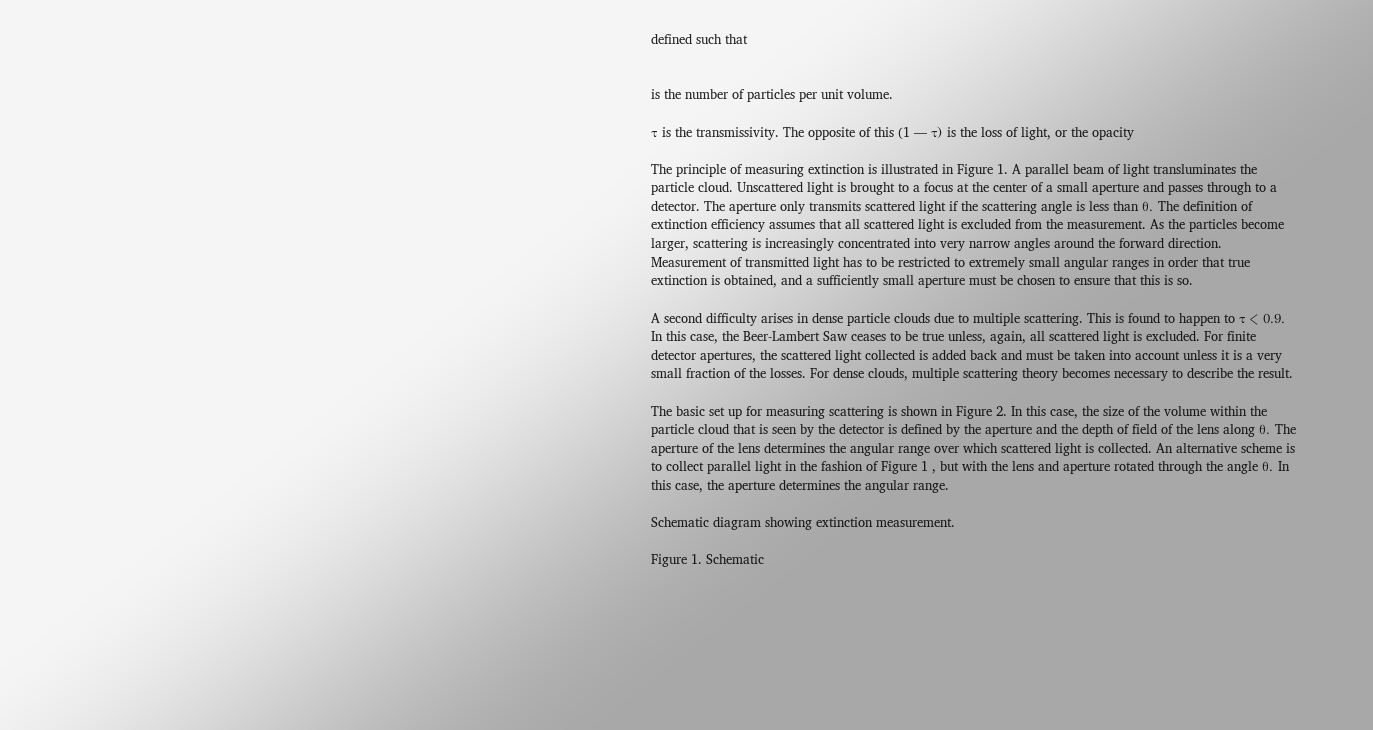defined such that


is the number of particles per unit volume.

τ is the transmissivity. The opposite of this (1 — τ) is the loss of light, or the opacity

The principle of measuring extinction is illustrated in Figure 1. A parallel beam of light transluminates the particle cloud. Unscattered light is brought to a focus at the center of a small aperture and passes through to a detector. The aperture only transmits scattered light if the scattering angle is less than θ. The definition of extinction efficiency assumes that all scattered light is excluded from the measurement. As the particles become larger, scattering is increasingly concentrated into very narrow angles around the forward direction. Measurement of transmitted light has to be restricted to extremely small angular ranges in order that true extinction is obtained, and a sufficiently small aperture must be chosen to ensure that this is so.

A second difficulty arises in dense particle clouds due to multiple scattering. This is found to happen to τ < 0.9. In this case, the Beer-Lambert Saw ceases to be true unless, again, all scattered light is excluded. For finite detector apertures, the scattered light collected is added back and must be taken into account unless it is a very small fraction of the losses. For dense clouds, multiple scattering theory becomes necessary to describe the result.

The basic set up for measuring scattering is shown in Figure 2. In this case, the size of the volume within the particle cloud that is seen by the detector is defined by the aperture and the depth of field of the lens along θ. The aperture of the lens determines the angular range over which scattered light is collected. An alternative scheme is to collect parallel light in the fashion of Figure 1 , but with the lens and aperture rotated through the angle θ. In this case, the aperture determines the angular range.

Schematic diagram showing extinction measurement.

Figure 1. Schematic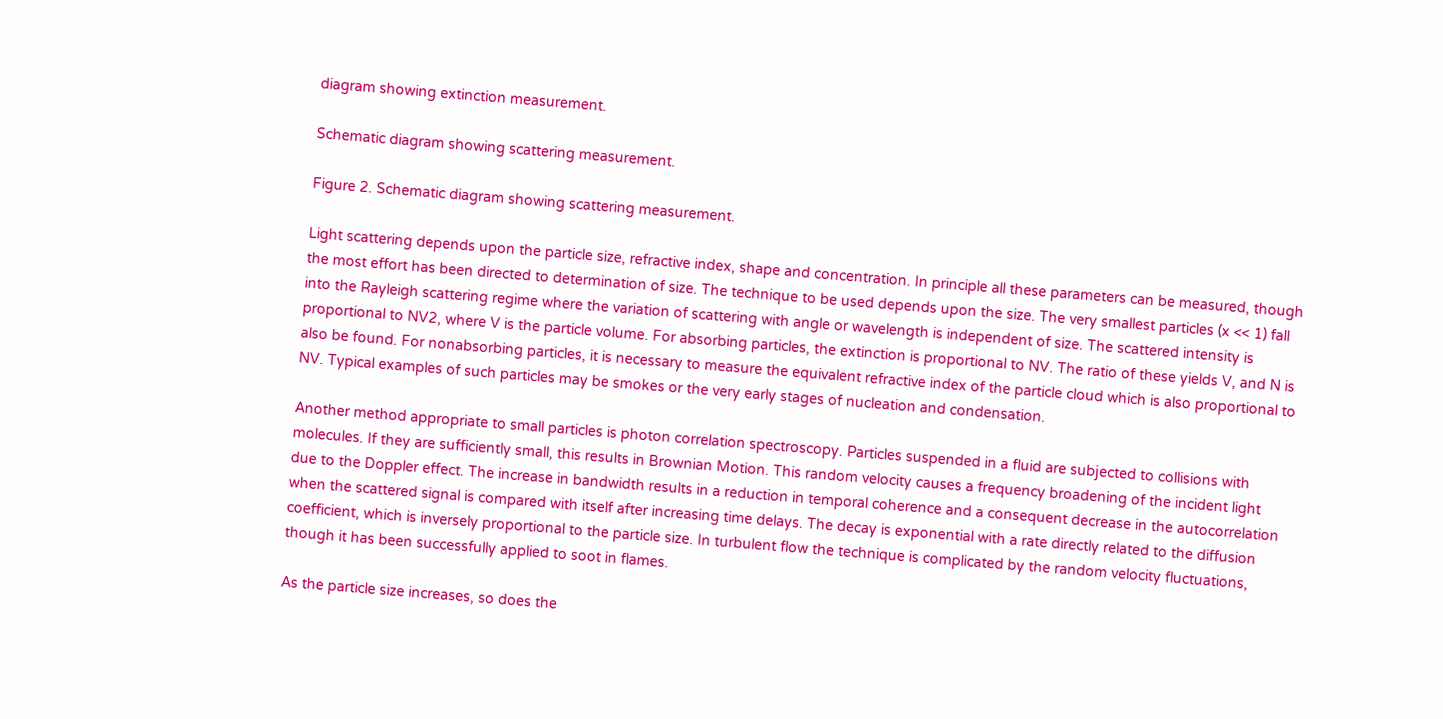diagram showing extinction measurement.

Schematic diagram showing scattering measurement.

Figure 2. Schematic diagram showing scattering measurement.

Light scattering depends upon the particle size, refractive index, shape and concentration. In principle all these parameters can be measured, though the most effort has been directed to determination of size. The technique to be used depends upon the size. The very smallest particles (x << 1) fall into the Rayleigh scattering regime where the variation of scattering with angle or wavelength is independent of size. The scattered intensity is proportional to NV2, where V is the particle volume. For absorbing particles, the extinction is proportional to NV. The ratio of these yields V, and N is also be found. For nonabsorbing particles, it is necessary to measure the equivalent refractive index of the particle cloud which is also proportional to NV. Typical examples of such particles may be smokes or the very early stages of nucleation and condensation.

Another method appropriate to small particles is photon correlation spectroscopy. Particles suspended in a fluid are subjected to collisions with molecules. If they are sufficiently small, this results in Brownian Motion. This random velocity causes a frequency broadening of the incident light due to the Doppler effect. The increase in bandwidth results in a reduction in temporal coherence and a consequent decrease in the autocorrelation when the scattered signal is compared with itself after increasing time delays. The decay is exponential with a rate directly related to the diffusion coefficient, which is inversely proportional to the particle size. In turbulent flow the technique is complicated by the random velocity fluctuations, though it has been successfully applied to soot in flames.

As the particle size increases, so does the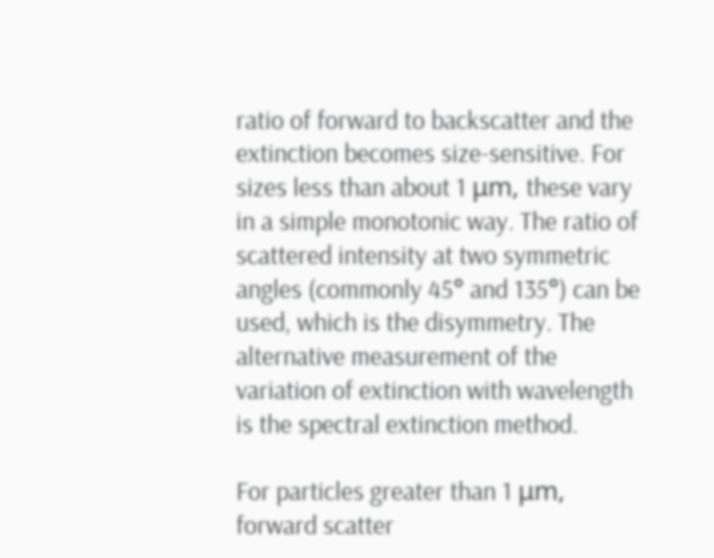ratio of forward to backscatter and the extinction becomes size-sensitive. For sizes less than about 1 μm, these vary in a simple monotonic way. The ratio of scattered intensity at two symmetric angles (commonly 45° and 135°) can be used, which is the disymmetry. The alternative measurement of the variation of extinction with wavelength is the spectral extinction method.

For particles greater than 1 μm, forward scatter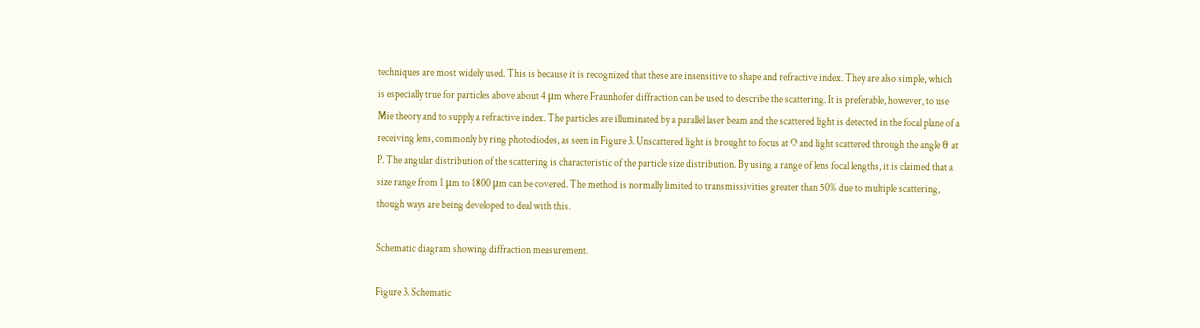techniques are most widely used. This is because it is recognized that these are insensitive to shape and refractive index. They are also simple, which is especially true for particles above about 4 μm where Fraunhofer diffraction can be used to describe the scattering. It is preferable, however, to use Mie theory and to supply a refractive index. The particles are illuminated by a parallel laser beam and the scattered light is detected in the focal plane of a receiving lens, commonly by ring photodiodes, as seen in Figure 3. Unscattered light is brought to focus at O and light scattered through the angle θ at P. The angular distribution of the scattering is characteristic of the particle size distribution. By using a range of lens focal lengths, it is claimed that a size range from 1 μm to 1800 μm can be covered. The method is normally limited to transmissivities greater than 50% due to multiple scattering, though ways are being developed to deal with this.

Schematic diagram showing diffraction measurement.

Figure 3. Schematic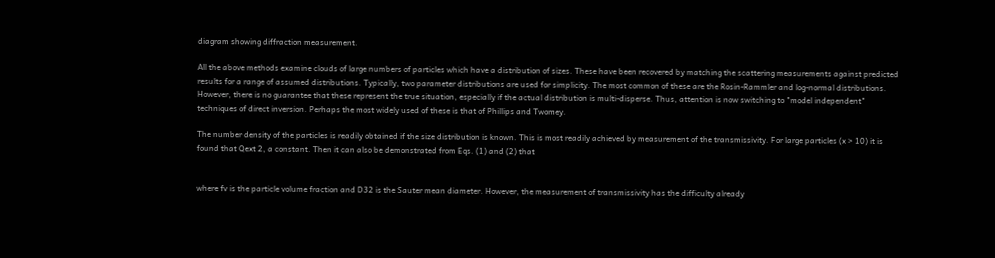diagram showing diffraction measurement.

All the above methods examine clouds of large numbers of particles which have a distribution of sizes. These have been recovered by matching the scattering measurements against predicted results for a range of assumed distributions. Typically, two parameter distributions are used for simplicity. The most common of these are the Rosin-Rammler and log-normal distributions. However, there is no guarantee that these represent the true situation, especially if the actual distribution is multi-disperse. Thus, attention is now switching to "model independent" techniques of direct inversion. Perhaps the most widely used of these is that of Phillips and Twomey.

The number density of the particles is readily obtained if the size distribution is known. This is most readily achieved by measurement of the transmissivity. For large particles (x > 10) it is found that Qext 2, a constant. Then it can also be demonstrated from Eqs. (1) and (2) that


where fv is the particle volume fraction and D32 is the Sauter mean diameter. However, the measurement of transmissivity has the difficulty already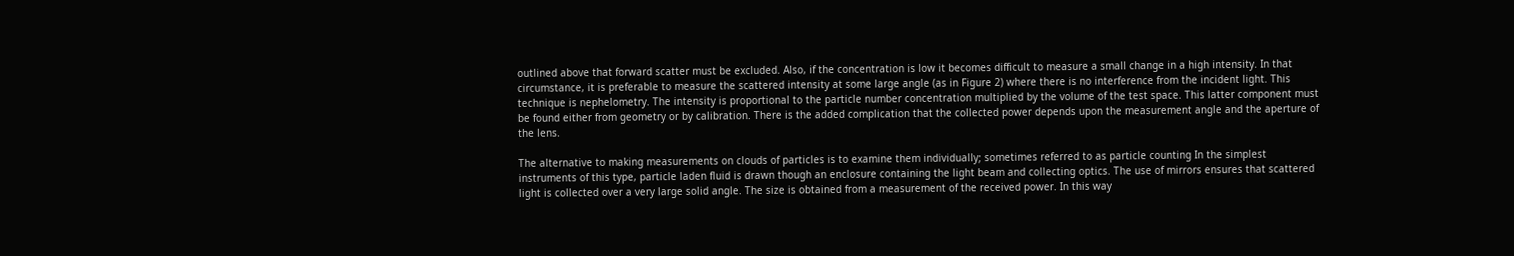outlined above that forward scatter must be excluded. Also, if the concentration is low it becomes difficult to measure a small change in a high intensity. In that circumstance, it is preferable to measure the scattered intensity at some large angle (as in Figure 2) where there is no interference from the incident light. This technique is nephelometry. The intensity is proportional to the particle number concentration multiplied by the volume of the test space. This latter component must be found either from geometry or by calibration. There is the added complication that the collected power depends upon the measurement angle and the aperture of the lens.

The alternative to making measurements on clouds of particles is to examine them individually; sometimes referred to as particle counting In the simplest instruments of this type, particle laden fluid is drawn though an enclosure containing the light beam and collecting optics. The use of mirrors ensures that scattered light is collected over a very large solid angle. The size is obtained from a measurement of the received power. In this way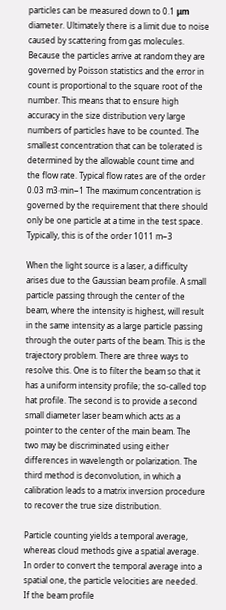particles can be measured down to 0.1 μm diameter. Ultimately there is a limit due to noise caused by scattering from gas molecules. Because the particles arrive at random they are governed by Poisson statistics and the error in count is proportional to the square root of the number. This means that to ensure high accuracy in the size distribution very large numbers of particles have to be counted. The smallest concentration that can be tolerated is determined by the allowable count time and the flow rate. Typical flow rates are of the order 0.03 m3·min−1 The maximum concentration is governed by the requirement that there should only be one particle at a time in the test space. Typically, this is of the order 1011 m−3

When the light source is a laser, a difficulty arises due to the Gaussian beam profile. A small particle passing through the center of the beam, where the intensity is highest, will result in the same intensity as a large particle passing through the outer parts of the beam. This is the trajectory problem. There are three ways to resolve this. One is to filter the beam so that it has a uniform intensity profile; the so-called top hat profile. The second is to provide a second small diameter laser beam which acts as a pointer to the center of the main beam. The two may be discriminated using either differences in wavelength or polarization. The third method is deconvolution, in which a calibration leads to a matrix inversion procedure to recover the true size distribution.

Particle counting yields a temporal average, whereas cloud methods give a spatial average. In order to convert the temporal average into a spatial one, the particle velocities are needed. If the beam profile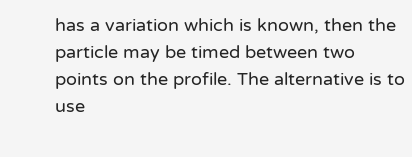has a variation which is known, then the particle may be timed between two points on the profile. The alternative is to use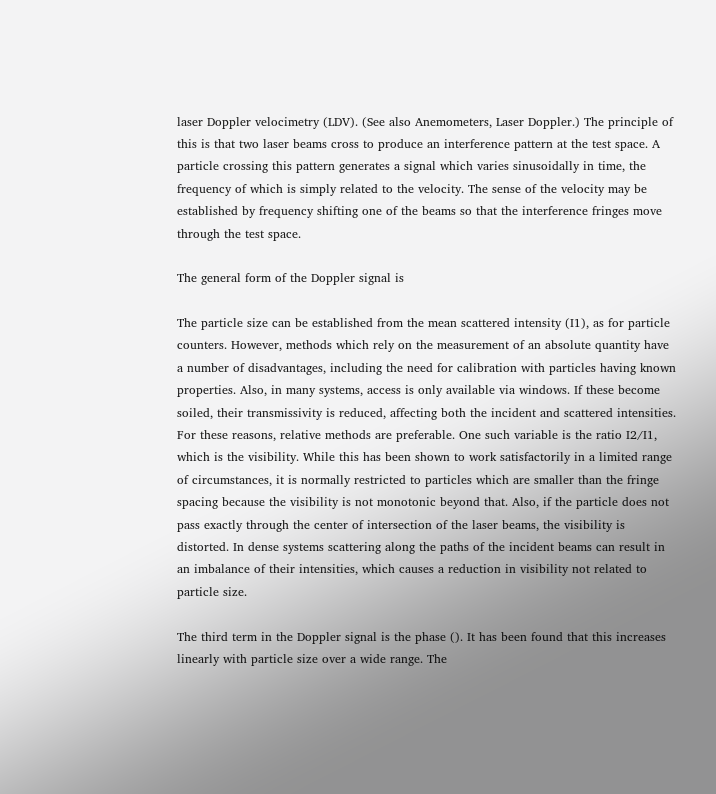laser Doppler velocimetry (LDV). (See also Anemometers, Laser Doppler.) The principle of this is that two laser beams cross to produce an interference pattern at the test space. A particle crossing this pattern generates a signal which varies sinusoidally in time, the frequency of which is simply related to the velocity. The sense of the velocity may be established by frequency shifting one of the beams so that the interference fringes move through the test space.

The general form of the Doppler signal is

The particle size can be established from the mean scattered intensity (I1), as for particle counters. However, methods which rely on the measurement of an absolute quantity have a number of disadvantages, including the need for calibration with particles having known properties. Also, in many systems, access is only available via windows. If these become soiled, their transmissivity is reduced, affecting both the incident and scattered intensities. For these reasons, relative methods are preferable. One such variable is the ratio I2/I1, which is the visibility. While this has been shown to work satisfactorily in a limited range of circumstances, it is normally restricted to particles which are smaller than the fringe spacing because the visibility is not monotonic beyond that. Also, if the particle does not pass exactly through the center of intersection of the laser beams, the visibility is distorted. In dense systems scattering along the paths of the incident beams can result in an imbalance of their intensities, which causes a reduction in visibility not related to particle size.

The third term in the Doppler signal is the phase (). It has been found that this increases linearly with particle size over a wide range. The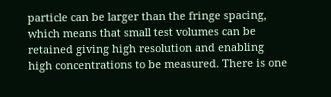particle can be larger than the fringe spacing, which means that small test volumes can be retained giving high resolution and enabling high concentrations to be measured. There is one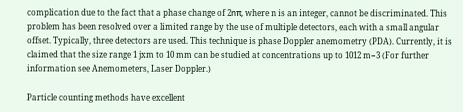complication due to the fact that a phase change of 2nπ, where n is an integer, cannot be discriminated. This problem has been resolved over a limited range by the use of multiple detectors, each with a small angular offset. Typically, three detectors are used. This technique is phase Doppler anemometry (PDA). Currently, it is claimed that the size range 1 jxm to 10 mm can be studied at concentrations up to 1012 m−3 (For further information see Anemometers, Laser Doppler.)

Particle counting methods have excellent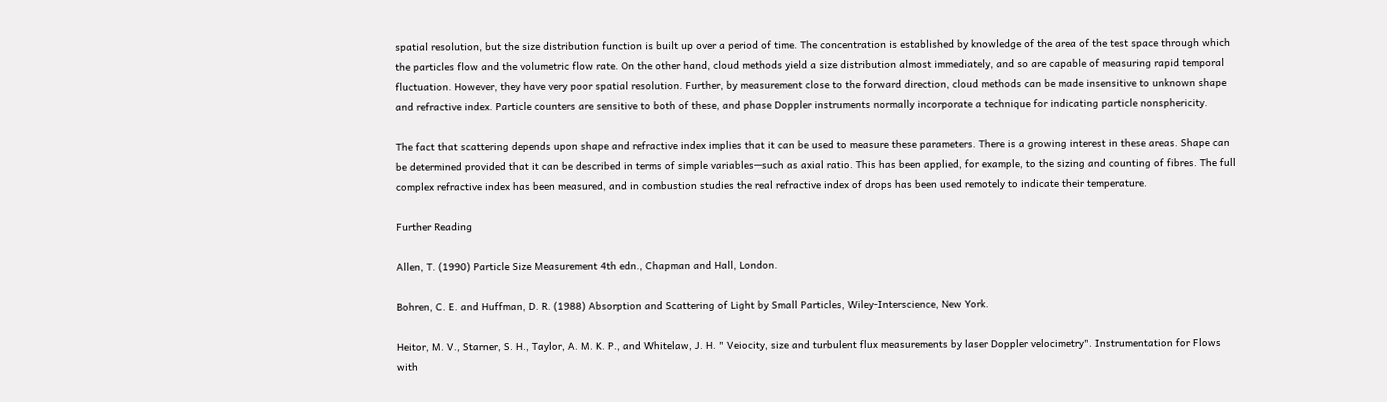spatial resolution, but the size distribution function is built up over a period of time. The concentration is established by knowledge of the area of the test space through which the particles flow and the volumetric flow rate. On the other hand, cloud methods yield a size distribution almost immediately, and so are capable of measuring rapid temporal fluctuation. However, they have very poor spatial resolution. Further, by measurement close to the forward direction, cloud methods can be made insensitive to unknown shape and refractive index. Particle counters are sensitive to both of these, and phase Doppler instruments normally incorporate a technique for indicating particle nonsphericity.

The fact that scattering depends upon shape and refractive index implies that it can be used to measure these parameters. There is a growing interest in these areas. Shape can be determined provided that it can be described in terms of simple variables—such as axial ratio. This has been applied, for example, to the sizing and counting of fibres. The full complex refractive index has been measured, and in combustion studies the real refractive index of drops has been used remotely to indicate their temperature.

Further Reading

Allen, T. (1990) Particle Size Measurement 4th edn., Chapman and Hall, London.

Bohren, C. E. and Huffman, D. R. (1988) Absorption and Scattering of Light by Small Particles, Wiley-Interscience, New York.

Heitor, M. V., Starner, S. H., Taylor, A. M. K. P., and Whitelaw, J. H. " Veiocity, size and turbulent flux measurements by laser Doppler velocimetry". Instrumentation for Flows with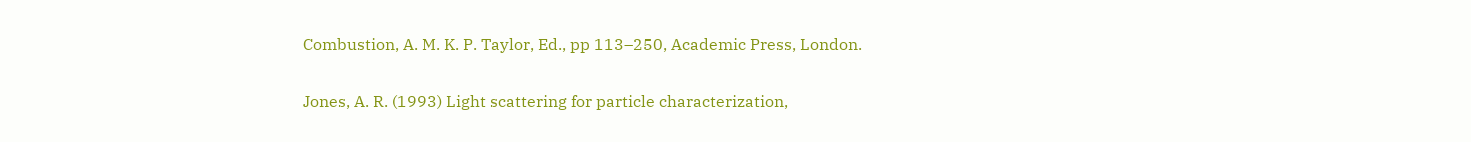Combustion, A. M. K. P. Taylor, Ed., pp 113–250, Academic Press, London.

Jones, A. R. (1993) Light scattering for particle characterization,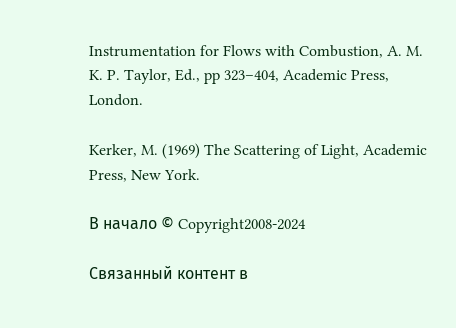Instrumentation for Flows with Combustion, A. M. K. P. Taylor, Ed., pp 323–404, Academic Press, London.

Kerker, M. (1969) The Scattering of Light, Academic Press, New York.

В начало © Copyright2008-2024

Связанный контент в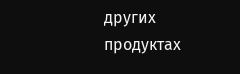других продуктах